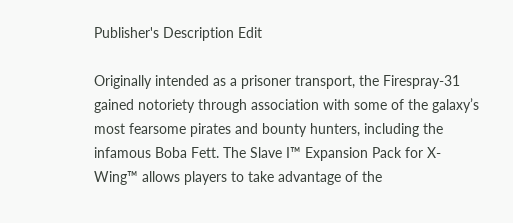Publisher's Description Edit

Originally intended as a prisoner transport, the Firespray-31 gained notoriety through association with some of the galaxy’s most fearsome pirates and bounty hunters, including the infamous Boba Fett. The Slave I™ Expansion Pack for X-Wing™ allows players to take advantage of the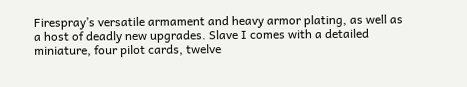Firespray’s versatile armament and heavy armor plating, as well as a host of deadly new upgrades. Slave I comes with a detailed miniature, four pilot cards, twelve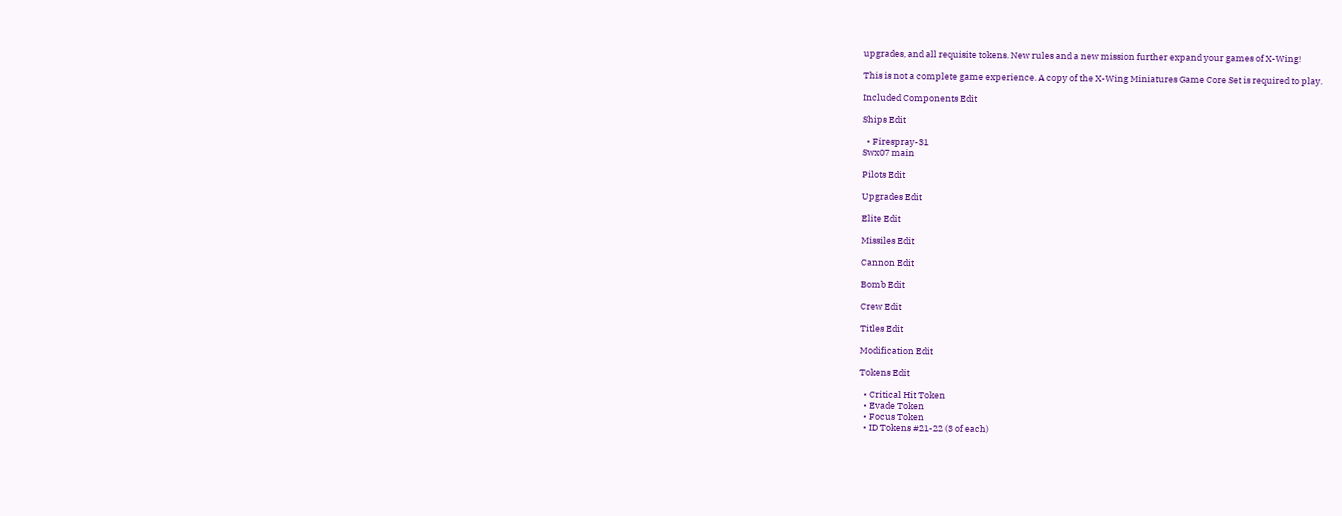upgrades, and all requisite tokens. New rules and a new mission further expand your games of X-Wing!

This is not a complete game experience. A copy of the X-Wing Miniatures Game Core Set is required to play.

Included Components Edit

Ships Edit

  • Firespray-31
Swx07 main

Pilots Edit

Upgrades Edit

Elite Edit

Missiles Edit

Cannon Edit

Bomb Edit

Crew Edit

Titles Edit

Modification Edit

Tokens Edit

  • Critical Hit Token
  • Evade Token
  • Focus Token
  • ID Tokens #21-22 (3 of each)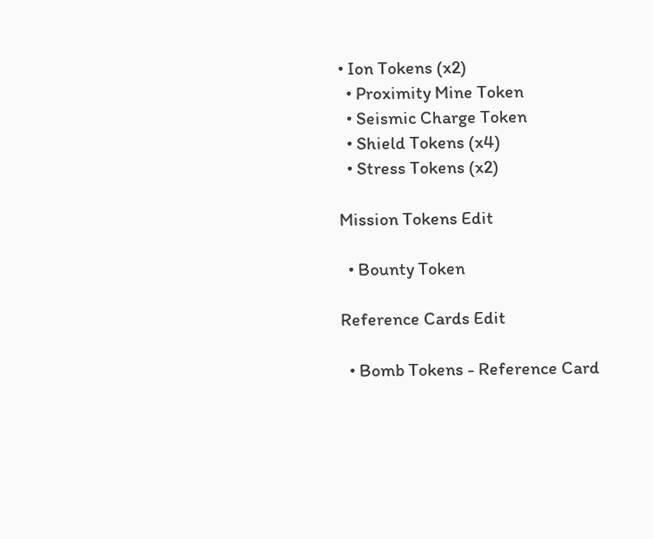• Ion Tokens (x2)
  • Proximity Mine Token
  • Seismic Charge Token
  • Shield Tokens (x4)
  • Stress Tokens (x2)

Mission Tokens Edit

  • Bounty Token

Reference Cards Edit

  • Bomb Tokens - Reference Card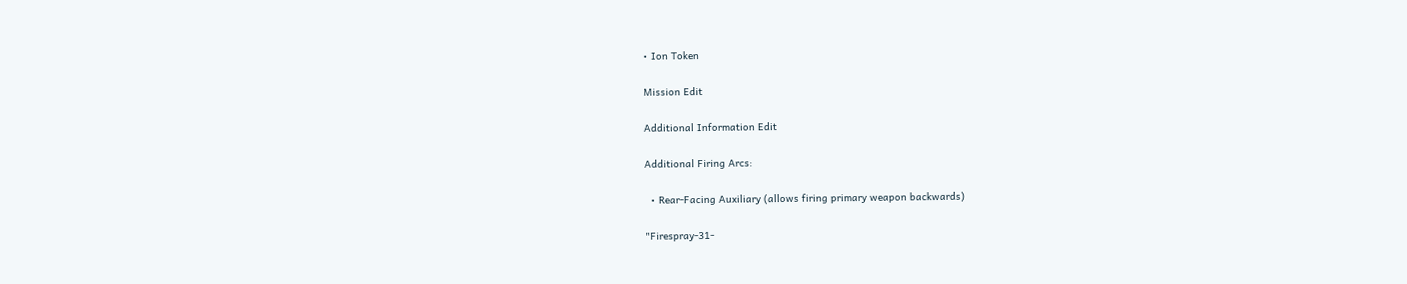• Ion Token

Mission Edit

Additional Information Edit

Additional Firing Arcs:

  • Rear-Facing Auxiliary (allows firing primary weapon backwards)

"Firespray-31-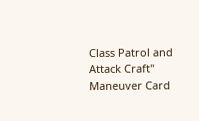Class Patrol and Attack Craft" Maneuver Card